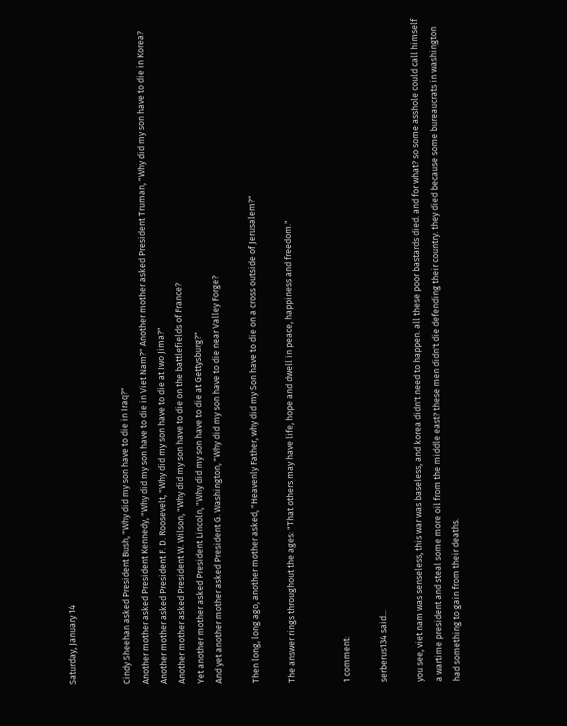Saturday, January 14


Cindy Sheehan asked President Bush, "Why did my son have to die in Iraq?"
Another mother asked President Kennedy, "Why did my son have to die in Viet Nam?" Another mother asked President Truman, "Why did my son have to die in Korea? Another mother asked President F. D. Roosevelt, "Why did my son have to die at Iwo Jima?"
Another mother asked President W. Wilson, "Why did my son have to die on the battlefields of France?
Yet another mother asked President Lincoln, "Why did my son have to die at Gettysburg?"
And yet another mother asked President G. Washington, "Why did my son have to die near Valley Forge?

Then long, long ago, another mother asked, "Heavenly Father, why did my Son have to die on a cross outside of Jerusalem?"

The answer rings throughout the ages: "That others may have life, hope and dwell in peace, happiness and freedom."


1 comment:

serberus134 said...

you see, viet nam was senseless, this war was baseless, and korea didn't need to happen. all these poor bastards died. and for what? so some asshole could call himself a wartime president and steal some more oil from the middle east? these men didn't die defending their country. they died because some bureaucrats in washington had something to gain from their deaths.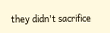they didn't sacrifice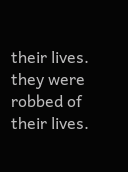their lives. they were robbed of their lives.